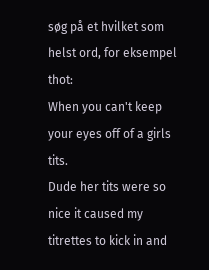søg på et hvilket som helst ord, for eksempel thot:
When you can't keep your eyes off of a girls tits.
Dude her tits were so nice it caused my titrettes to kick in and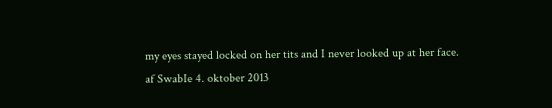my eyes stayed locked on her tits and I never looked up at her face.
af SwabIe 4. oktober 2013